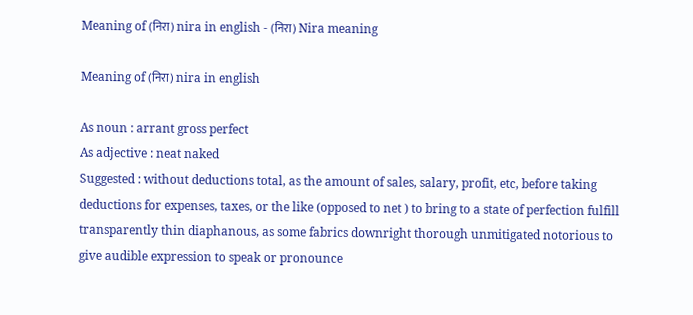Meaning of (निरा) nira in english - (निरा) Nira meaning

Meaning of (निरा) nira in english

As noun : arrant gross perfect
As adjective : neat naked
Suggested : without deductions total, as the amount of sales, salary, profit, etc, before taking deductions for expenses, taxes, or the like (opposed to net ) to bring to a state of perfection fulfill transparently thin diaphanous, as some fabrics downright thorough unmitigated notorious to give audible expression to speak or pronounce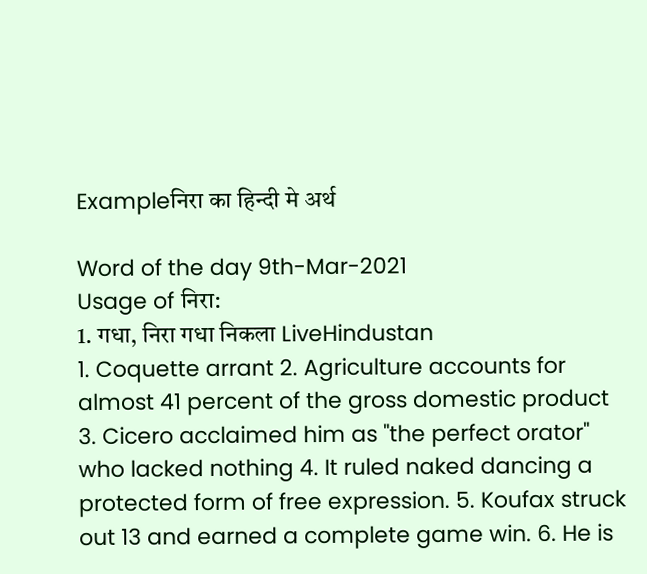Exampleनिरा का हिन्दी मे अर्थ

Word of the day 9th-Mar-2021
Usage of निरा:
1. गधा, निरा गधा निकला LiveHindustan
1. Coquette arrant 2. Agriculture accounts for almost 41 percent of the gross domestic product 3. Cicero acclaimed him as "the perfect orator" who lacked nothing 4. It ruled naked dancing a protected form of free expression. 5. Koufax struck out 13 and earned a complete game win. 6. He is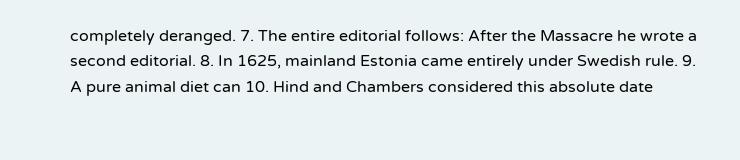completely deranged. 7. The entire editorial follows: After the Massacre he wrote a second editorial. 8. In 1625, mainland Estonia came entirely under Swedish rule. 9. A pure animal diet can 10. Hind and Chambers considered this absolute date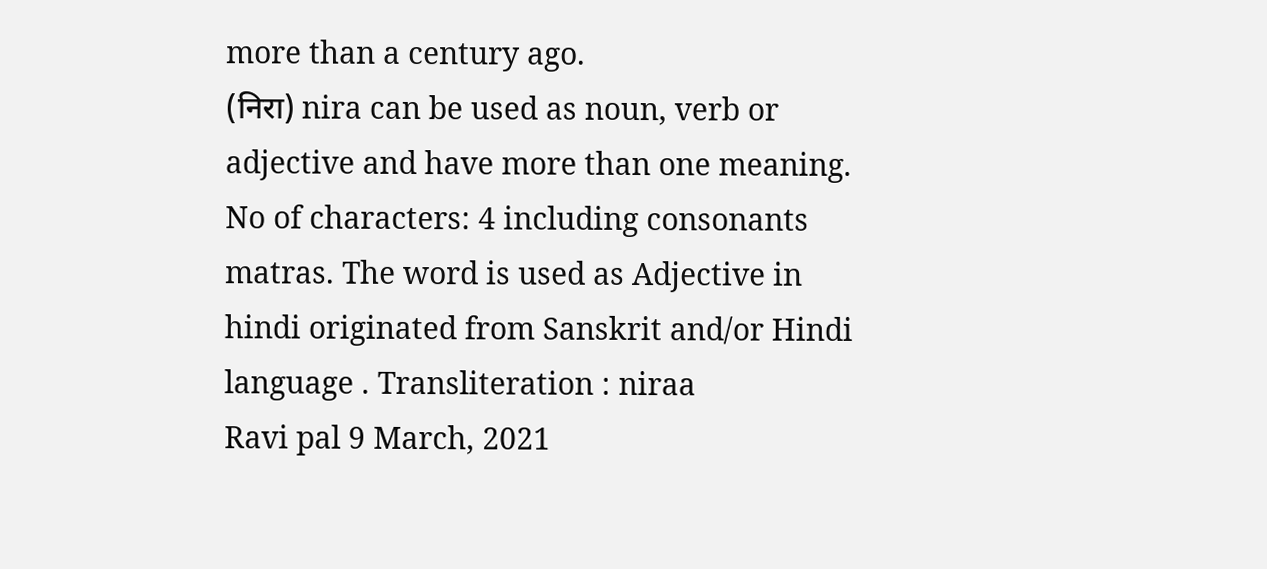more than a century ago.
(निरा) nira can be used as noun, verb or adjective and have more than one meaning. No of characters: 4 including consonants matras. The word is used as Adjective in hindi originated from Sanskrit and/or Hindi language . Transliteration : niraa
Ravi pal 9 March, 2021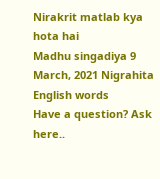Nirakrit matlab kya hota hai
Madhu singadiya 9 March, 2021 Nigrahita English words
Have a question? Ask here..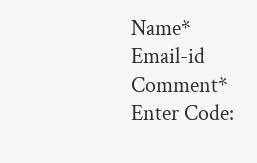Name*     Email-id    Comment* Enter Code: